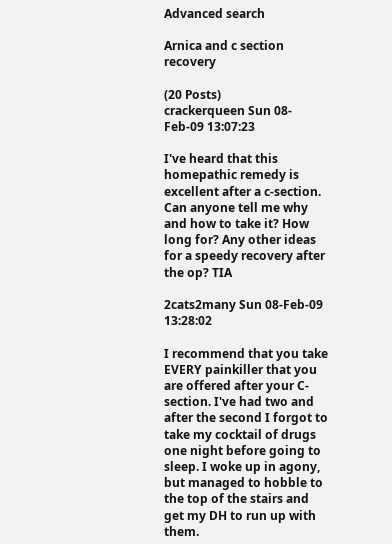Advanced search

Arnica and c section recovery

(20 Posts)
crackerqueen Sun 08-Feb-09 13:07:23

I've heard that this homepathic remedy is excellent after a c-section. Can anyone tell me why and how to take it? How long for? Any other ideas for a speedy recovery after the op? TIA

2cats2many Sun 08-Feb-09 13:28:02

I recommend that you take EVERY painkiller that you are offered after your C-section. I've had two and after the second I forgot to take my cocktail of drugs one night before going to sleep. I woke up in agony, but managed to hobble to the top of the stairs and get my DH to run up with them.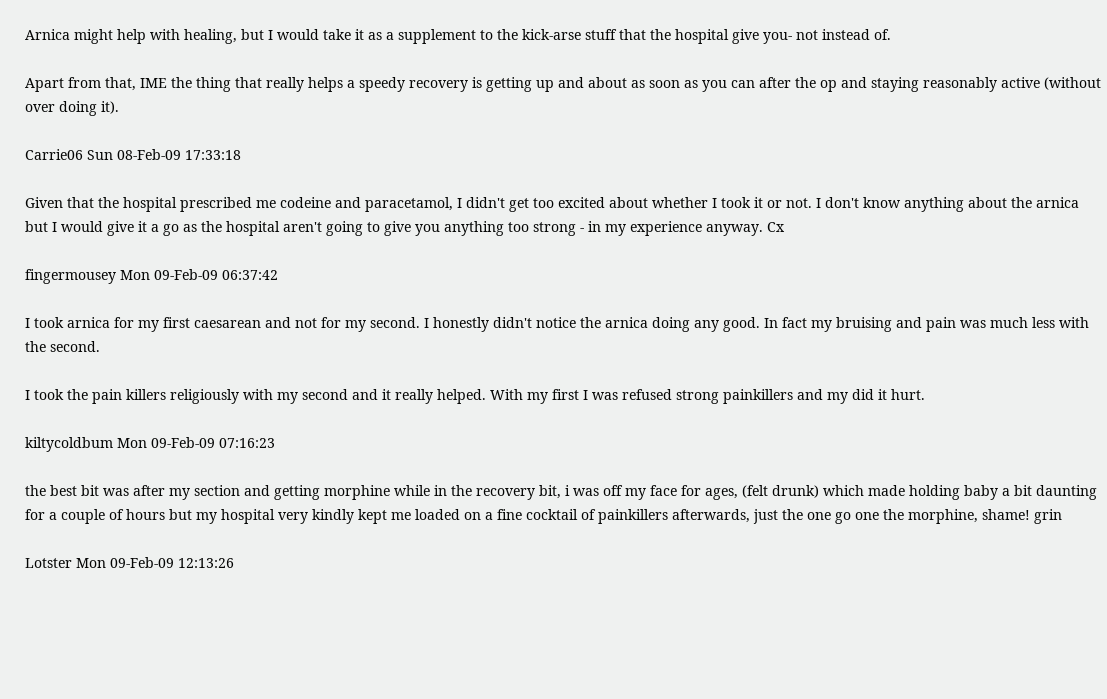Arnica might help with healing, but I would take it as a supplement to the kick-arse stuff that the hospital give you- not instead of.

Apart from that, IME the thing that really helps a speedy recovery is getting up and about as soon as you can after the op and staying reasonably active (without over doing it).

Carrie06 Sun 08-Feb-09 17:33:18

Given that the hospital prescribed me codeine and paracetamol, I didn't get too excited about whether I took it or not. I don't know anything about the arnica but I would give it a go as the hospital aren't going to give you anything too strong - in my experience anyway. Cx

fingermousey Mon 09-Feb-09 06:37:42

I took arnica for my first caesarean and not for my second. I honestly didn't notice the arnica doing any good. In fact my bruising and pain was much less with the second.

I took the pain killers religiously with my second and it really helped. With my first I was refused strong painkillers and my did it hurt.

kiltycoldbum Mon 09-Feb-09 07:16:23

the best bit was after my section and getting morphine while in the recovery bit, i was off my face for ages, (felt drunk) which made holding baby a bit daunting for a couple of hours but my hospital very kindly kept me loaded on a fine cocktail of painkillers afterwards, just the one go one the morphine, shame! grin

Lotster Mon 09-Feb-09 12:13:26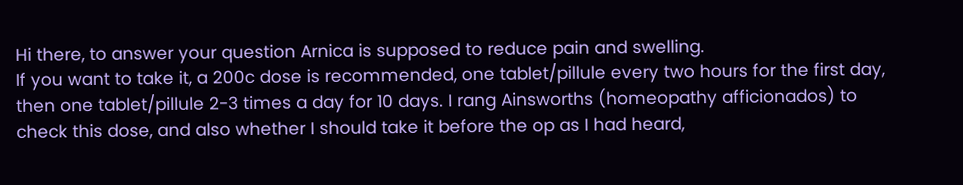Hi there, to answer your question Arnica is supposed to reduce pain and swelling.
If you want to take it, a 200c dose is recommended, one tablet/pillule every two hours for the first day, then one tablet/pillule 2-3 times a day for 10 days. I rang Ainsworths (homeopathy afficionados) to check this dose, and also whether I should take it before the op as I had heard,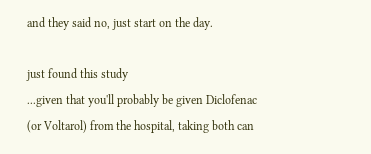and they said no, just start on the day.

just found this study
...given that you'll probably be given Diclofenac (or Voltarol) from the hospital, taking both can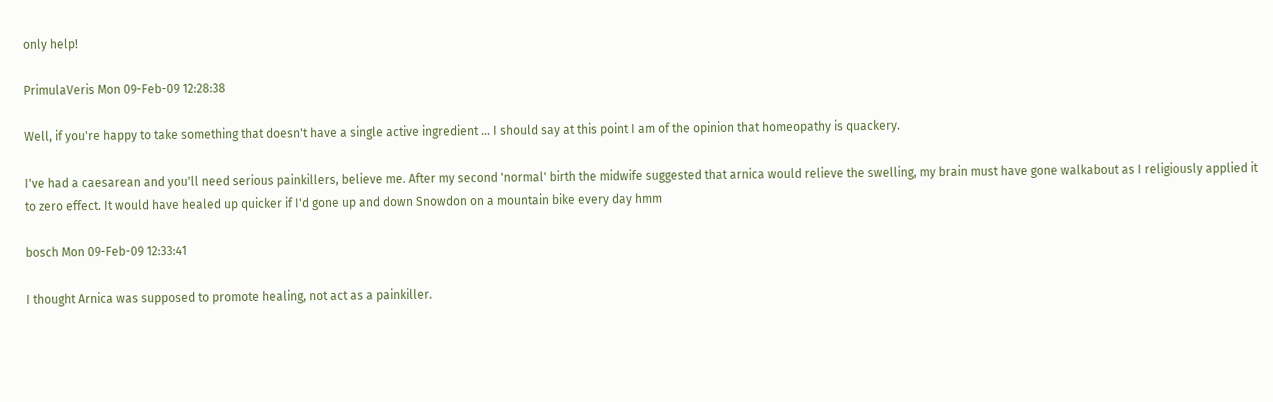only help!

PrimulaVeris Mon 09-Feb-09 12:28:38

Well, if you're happy to take something that doesn't have a single active ingredient ... I should say at this point I am of the opinion that homeopathy is quackery.

I've had a caesarean and you'll need serious painkillers, believe me. After my second 'normal' birth the midwife suggested that arnica would relieve the swelling, my brain must have gone walkabout as I religiously applied it to zero effect. It would have healed up quicker if I'd gone up and down Snowdon on a mountain bike every day hmm

bosch Mon 09-Feb-09 12:33:41

I thought Arnica was supposed to promote healing, not act as a painkiller.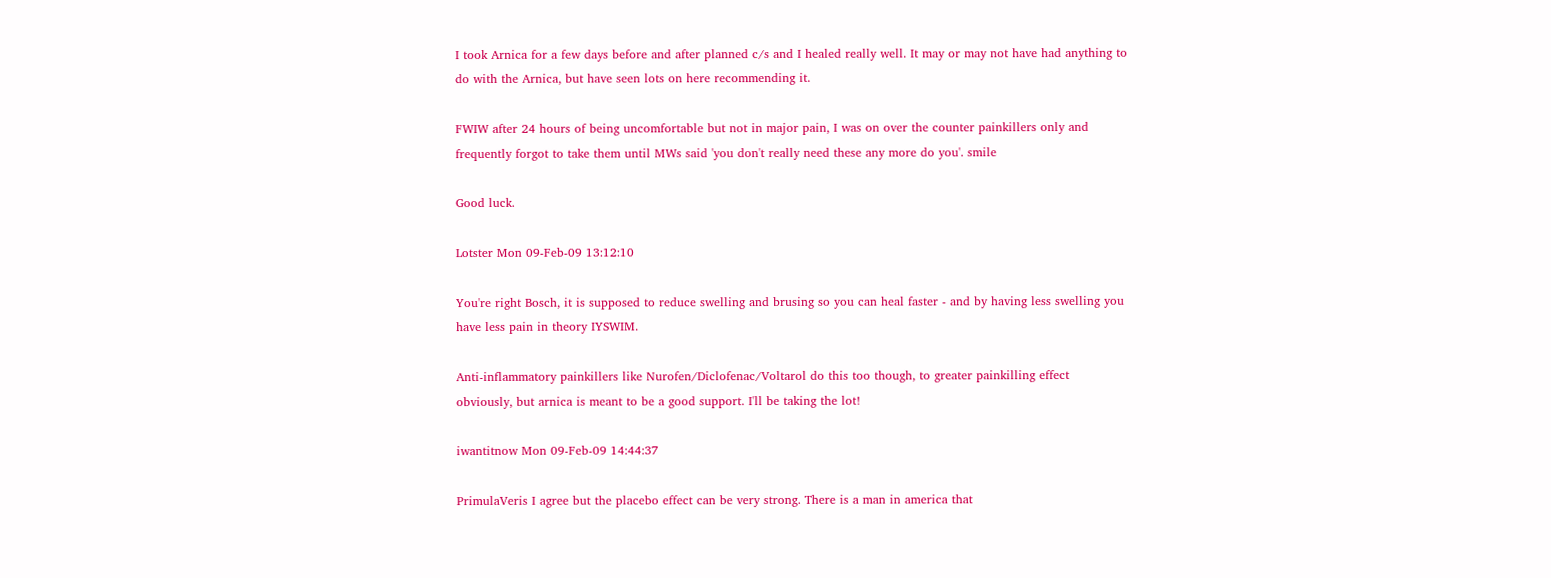I took Arnica for a few days before and after planned c/s and I healed really well. It may or may not have had anything to do with the Arnica, but have seen lots on here recommending it.

FWIW after 24 hours of being uncomfortable but not in major pain, I was on over the counter painkillers only and frequently forgot to take them until MWs said 'you don't really need these any more do you'. smile

Good luck.

Lotster Mon 09-Feb-09 13:12:10

You're right Bosch, it is supposed to reduce swelling and brusing so you can heal faster - and by having less swelling you have less pain in theory IYSWIM.

Anti-inflammatory painkillers like Nurofen/Diclofenac/Voltarol do this too though, to greater painkilling effect obviously, but arnica is meant to be a good support. I'll be taking the lot!

iwantitnow Mon 09-Feb-09 14:44:37

PrimulaVeris I agree but the placebo effect can be very strong. There is a man in america that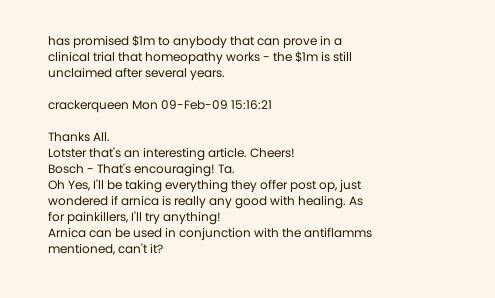has promised $1m to anybody that can prove in a clinical trial that homeopathy works - the $1m is still unclaimed after several years.

crackerqueen Mon 09-Feb-09 15:16:21

Thanks All.
Lotster that's an interesting article. Cheers!
Bosch - That's encouraging! Ta.
Oh Yes, I'll be taking everything they offer post op, just wondered if arnica is really any good with healing. As for painkillers, I'll try anything!
Arnica can be used in conjunction with the antiflamms mentioned, can't it?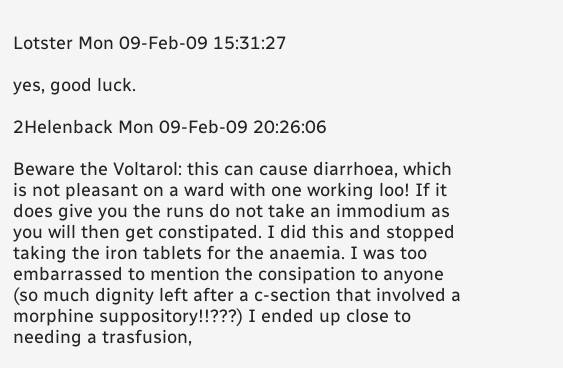Lotster Mon 09-Feb-09 15:31:27

yes, good luck.

2Helenback Mon 09-Feb-09 20:26:06

Beware the Voltarol: this can cause diarrhoea, which is not pleasant on a ward with one working loo! If it does give you the runs do not take an immodium as you will then get constipated. I did this and stopped taking the iron tablets for the anaemia. I was too embarrassed to mention the consipation to anyone (so much dignity left after a c-section that involved a morphine suppository!!???) I ended up close to needing a trasfusion,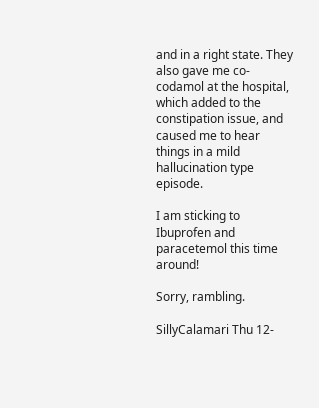and in a right state. They also gave me co-codamol at the hospital, which added to the constipation issue, and caused me to hear things in a mild hallucination type episode.

I am sticking to Ibuprofen and paracetemol this time around!

Sorry, rambling.

SillyCalamari Thu 12-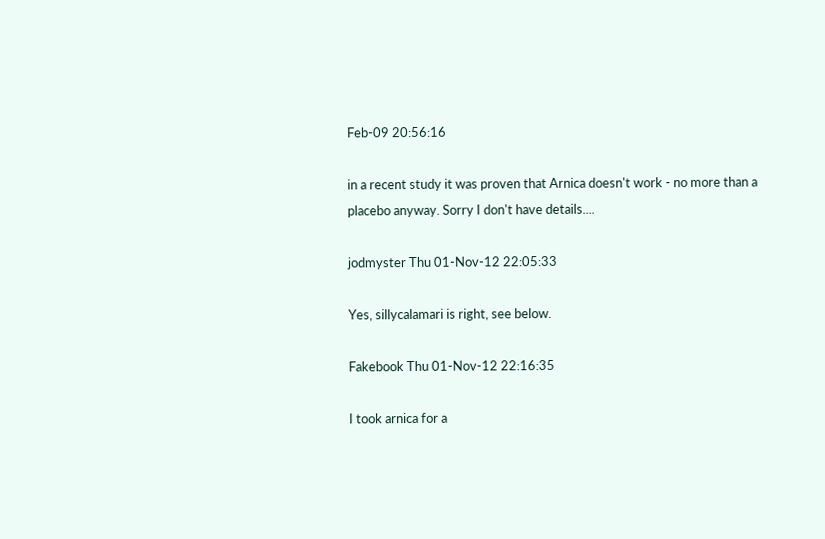Feb-09 20:56:16

in a recent study it was proven that Arnica doesn't work - no more than a placebo anyway. Sorry I don't have details....

jodmyster Thu 01-Nov-12 22:05:33

Yes, sillycalamari is right, see below.

Fakebook Thu 01-Nov-12 22:16:35

I took arnica for a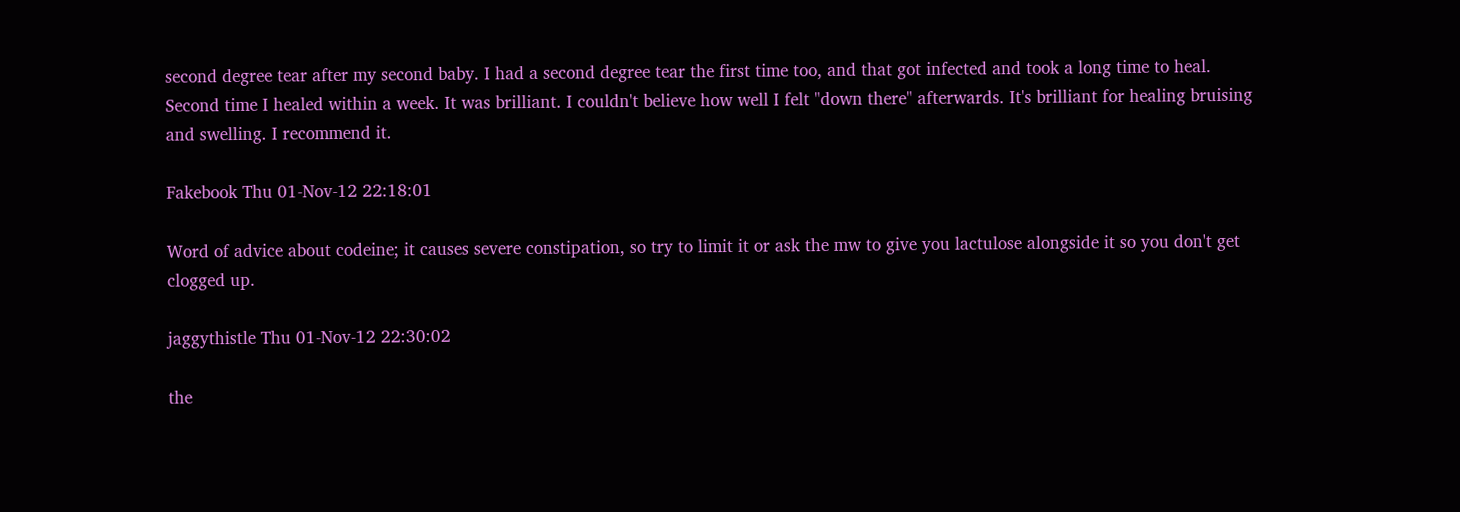second degree tear after my second baby. I had a second degree tear the first time too, and that got infected and took a long time to heal. Second time I healed within a week. It was brilliant. I couldn't believe how well I felt "down there" afterwards. It's brilliant for healing bruising and swelling. I recommend it.

Fakebook Thu 01-Nov-12 22:18:01

Word of advice about codeine; it causes severe constipation, so try to limit it or ask the mw to give you lactulose alongside it so you don't get clogged up.

jaggythistle Thu 01-Nov-12 22:30:02

the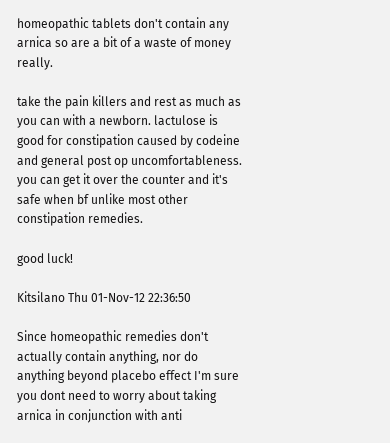homeopathic tablets don't contain any arnica so are a bit of a waste of money really.

take the pain killers and rest as much as you can with a newborn. lactulose is good for constipation caused by codeine and general post op uncomfortableness. you can get it over the counter and it's safe when bf unlike most other constipation remedies.

good luck!

Kitsilano Thu 01-Nov-12 22:36:50

Since homeopathic remedies don't actually contain anything, nor do anything beyond placebo effect I'm sure you dont need to worry about taking arnica in conjunction with anti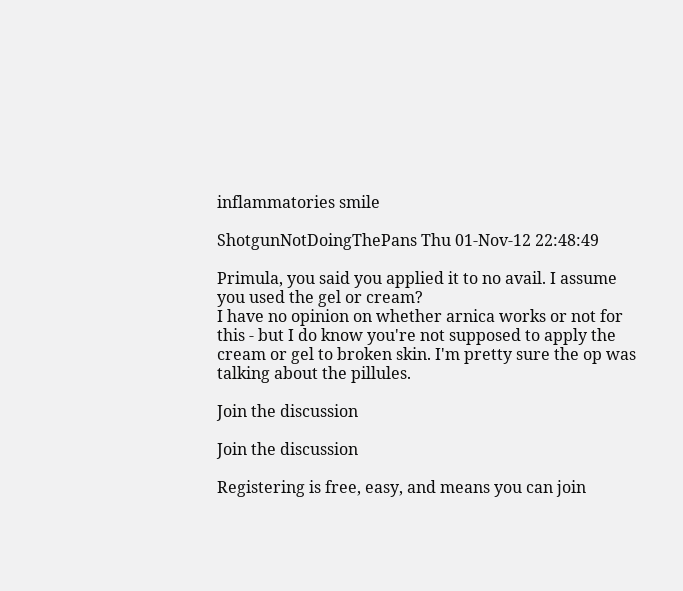inflammatories smile

ShotgunNotDoingThePans Thu 01-Nov-12 22:48:49

Primula, you said you applied it to no avail. I assume you used the gel or cream?
I have no opinion on whether arnica works or not for this - but I do know you're not supposed to apply the cream or gel to broken skin. I'm pretty sure the op was talking about the pillules.

Join the discussion

Join the discussion

Registering is free, easy, and means you can join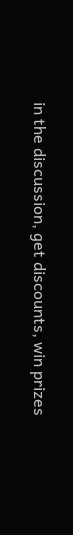in the discussion, get discounts, win prizes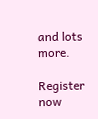and lots more.

Register now